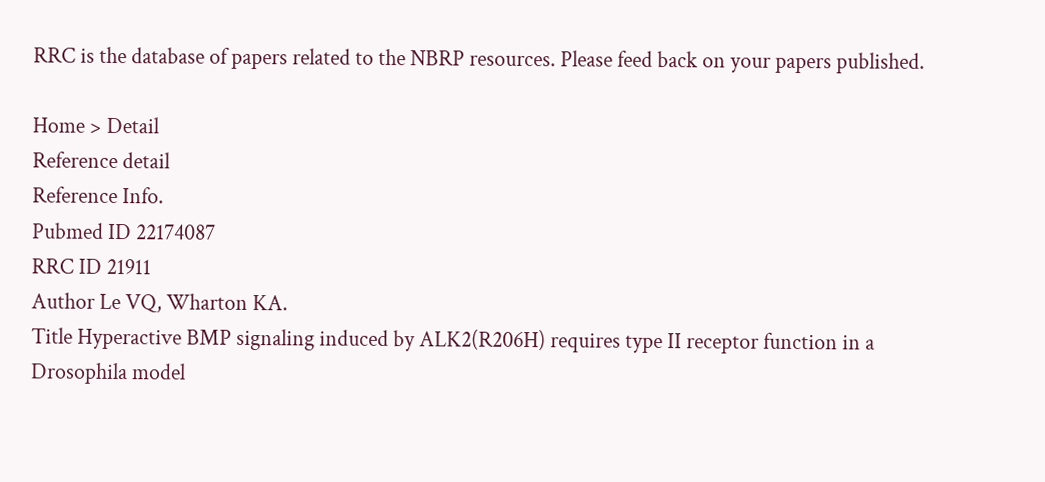RRC is the database of papers related to the NBRP resources. Please feed back on your papers published.

Home > Detail
Reference detail
Reference Info.
Pubmed ID 22174087
RRC ID 21911
Author Le VQ, Wharton KA.
Title Hyperactive BMP signaling induced by ALK2(R206H) requires type II receptor function in a Drosophila model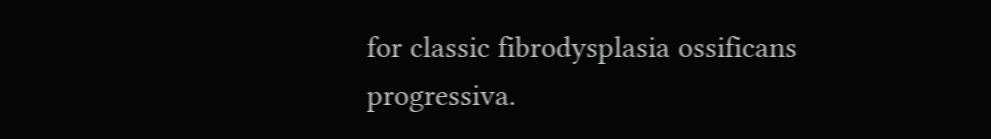for classic fibrodysplasia ossificans progressiva.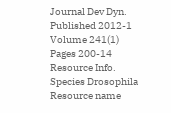Journal Dev Dyn.
Published 2012-1
Volume 241(1)
Pages 200-14
Resource Info.
Species Drosophila
Resource name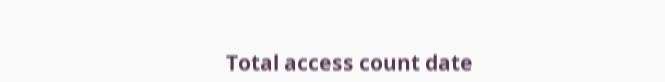Total access count date